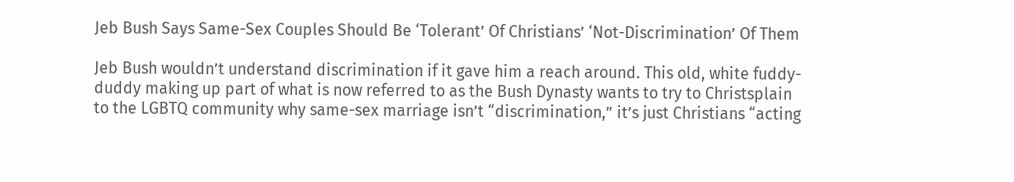Jeb Bush Says Same-Sex Couples Should Be ‘Tolerant’ Of Christians’ ‘Not-Discrimination’ Of Them

Jeb Bush wouldn’t understand discrimination if it gave him a reach around. This old, white fuddy-duddy making up part of what is now referred to as the Bush Dynasty wants to try to Christsplain to the LGBTQ community why same-sex marriage isn’t “discrimination,” it’s just Christians “acting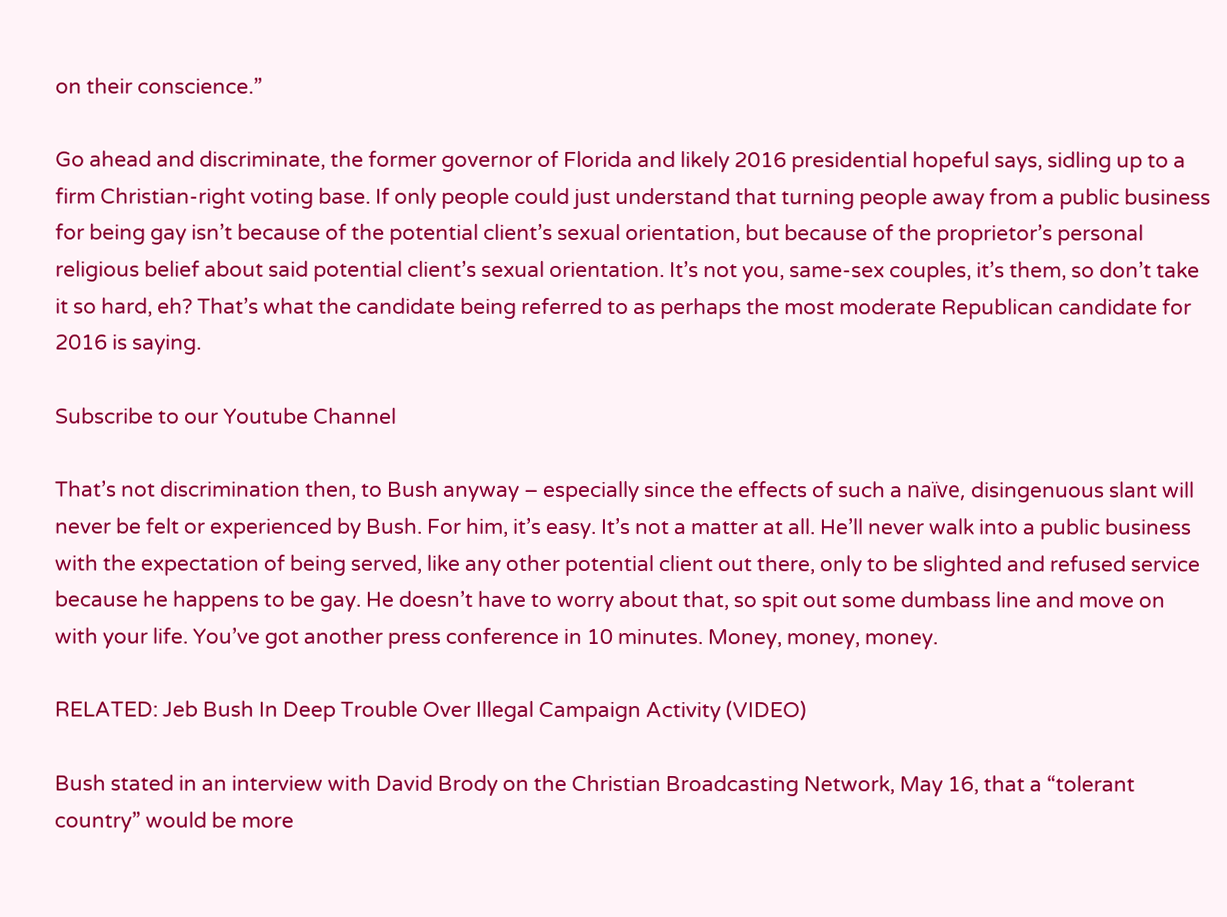on their conscience.”

Go ahead and discriminate, the former governor of Florida and likely 2016 presidential hopeful says, sidling up to a firm Christian-right voting base. If only people could just understand that turning people away from a public business for being gay isn’t because of the potential client’s sexual orientation, but because of the proprietor’s personal religious belief about said potential client’s sexual orientation. It’s not you, same-sex couples, it’s them, so don’t take it so hard, eh? That’s what the candidate being referred to as perhaps the most moderate Republican candidate for 2016 is saying.

Subscribe to our Youtube Channel

That’s not discrimination then, to Bush anyway – especially since the effects of such a naïve, disingenuous slant will never be felt or experienced by Bush. For him, it’s easy. It’s not a matter at all. He’ll never walk into a public business with the expectation of being served, like any other potential client out there, only to be slighted and refused service because he happens to be gay. He doesn’t have to worry about that, so spit out some dumbass line and move on with your life. You’ve got another press conference in 10 minutes. Money, money, money.

RELATED: Jeb Bush In Deep Trouble Over Illegal Campaign Activity (VIDEO)

Bush stated in an interview with David Brody on the Christian Broadcasting Network, May 16, that a “tolerant country” would be more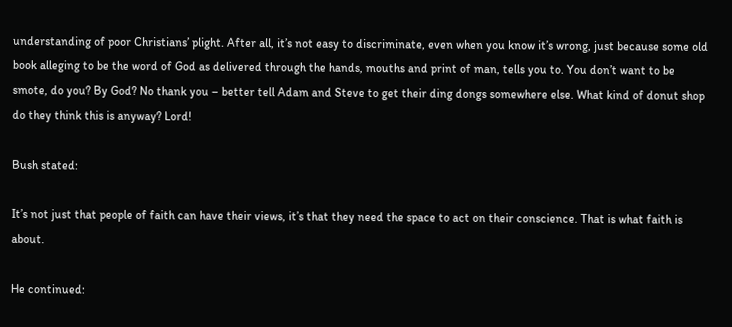understanding of poor Christians’ plight. After all, it’s not easy to discriminate, even when you know it’s wrong, just because some old book alleging to be the word of God as delivered through the hands, mouths and print of man, tells you to. You don’t want to be smote, do you? By God? No thank you – better tell Adam and Steve to get their ding dongs somewhere else. What kind of donut shop do they think this is anyway? Lord!

Bush stated:

It’s not just that people of faith can have their views, it’s that they need the space to act on their conscience. That is what faith is about.

He continued: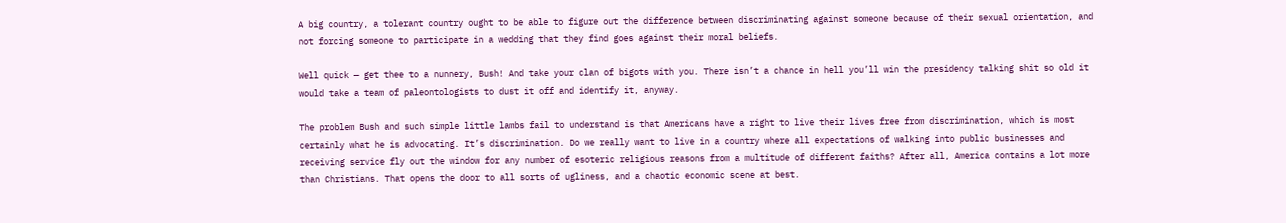A big country, a tolerant country ought to be able to figure out the difference between discriminating against someone because of their sexual orientation, and not forcing someone to participate in a wedding that they find goes against their moral beliefs.

Well quick — get thee to a nunnery, Bush! And take your clan of bigots with you. There isn’t a chance in hell you’ll win the presidency talking shit so old it would take a team of paleontologists to dust it off and identify it, anyway.

The problem Bush and such simple little lambs fail to understand is that Americans have a right to live their lives free from discrimination, which is most certainly what he is advocating. It’s discrimination. Do we really want to live in a country where all expectations of walking into public businesses and receiving service fly out the window for any number of esoteric religious reasons from a multitude of different faiths? After all, America contains a lot more than Christians. That opens the door to all sorts of ugliness, and a chaotic economic scene at best.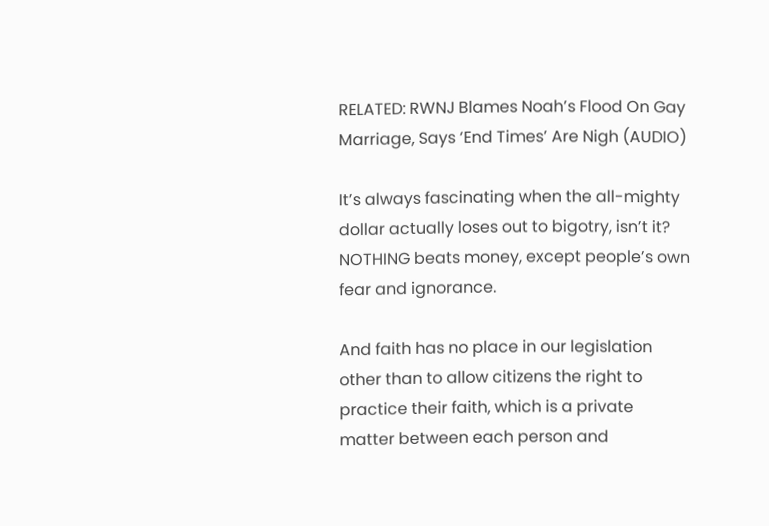RELATED: RWNJ Blames Noah’s Flood On Gay Marriage, Says ‘End Times’ Are Nigh (AUDIO)

It’s always fascinating when the all-mighty dollar actually loses out to bigotry, isn’t it? NOTHING beats money, except people’s own fear and ignorance.

And faith has no place in our legislation other than to allow citizens the right to practice their faith, which is a private matter between each person and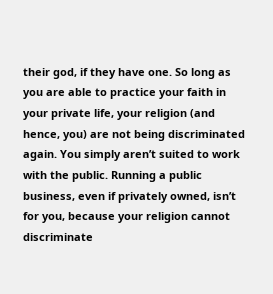their god, if they have one. So long as you are able to practice your faith in your private life, your religion (and hence, you) are not being discriminated again. You simply aren’t suited to work with the public. Running a public business, even if privately owned, isn’t for you, because your religion cannot discriminate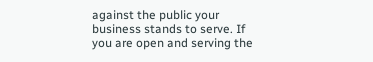against the public your business stands to serve. If you are open and serving the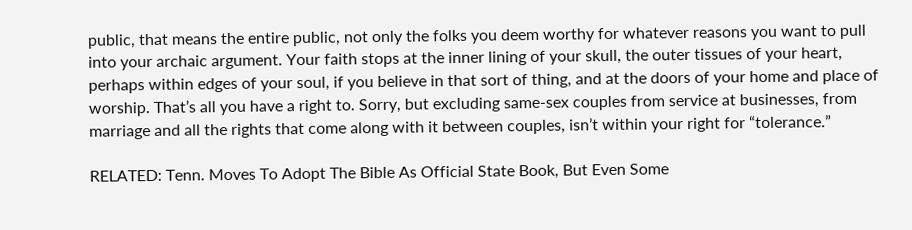public, that means the entire public, not only the folks you deem worthy for whatever reasons you want to pull into your archaic argument. Your faith stops at the inner lining of your skull, the outer tissues of your heart, perhaps within edges of your soul, if you believe in that sort of thing, and at the doors of your home and place of worship. That’s all you have a right to. Sorry, but excluding same-sex couples from service at businesses, from marriage and all the rights that come along with it between couples, isn’t within your right for “tolerance.”

RELATED: Tenn. Moves To Adopt The Bible As Official State Book, But Even Some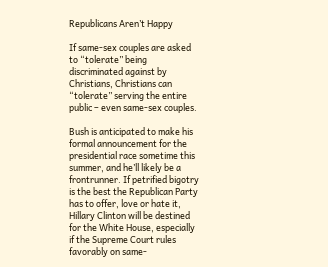Republicans Aren’t Happy

If same-sex couples are asked to “tolerate” being discriminated against by Christians, Christians can “tolerate” serving the entire public – even same-sex couples.

Bush is anticipated to make his formal announcement for the presidential race sometime this summer, and he’ll likely be a frontrunner. If petrified bigotry is the best the Republican Party has to offer, love or hate it, Hillary Clinton will be destined for the White House, especially if the Supreme Court rules favorably on same-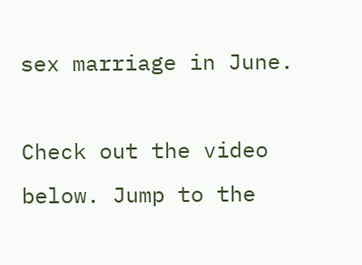sex marriage in June.

Check out the video below. Jump to the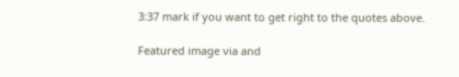3:37 mark if you want to get right to the quotes above.

Featured image via and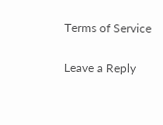Terms of Service

Leave a Reply